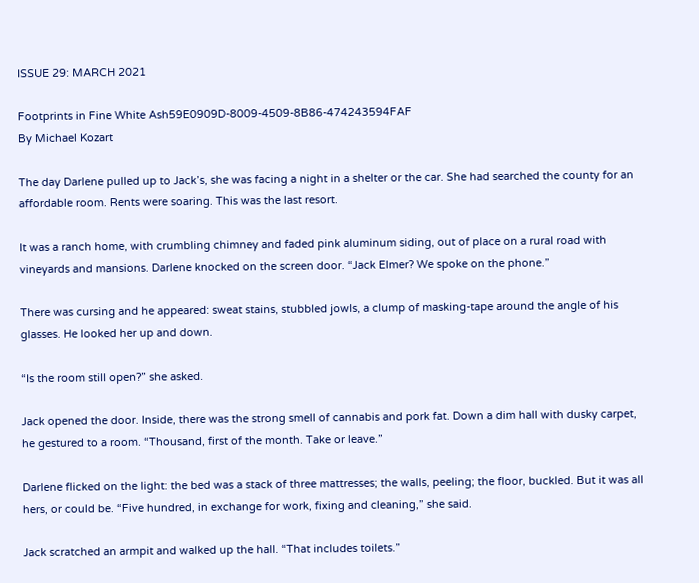ISSUE 29: MARCH 2021

Footprints in Fine White Ash59E0909D-8009-4509-8B86-474243594FAF
By Michael Kozart

The day Darlene pulled up to Jack’s, she was facing a night in a shelter or the car. She had searched the county for an affordable room. Rents were soaring. This was the last resort.

It was a ranch home, with crumbling chimney and faded pink aluminum siding, out of place on a rural road with vineyards and mansions. Darlene knocked on the screen door. “Jack Elmer? We spoke on the phone.”

There was cursing and he appeared: sweat stains, stubbled jowls, a clump of masking-tape around the angle of his glasses. He looked her up and down.

“Is the room still open?” she asked.

Jack opened the door. Inside, there was the strong smell of cannabis and pork fat. Down a dim hall with dusky carpet, he gestured to a room. “Thousand, first of the month. Take or leave.”

Darlene flicked on the light: the bed was a stack of three mattresses; the walls, peeling; the floor, buckled. But it was all hers, or could be. “Five hundred, in exchange for work, fixing and cleaning,” she said.

Jack scratched an armpit and walked up the hall. “That includes toilets.”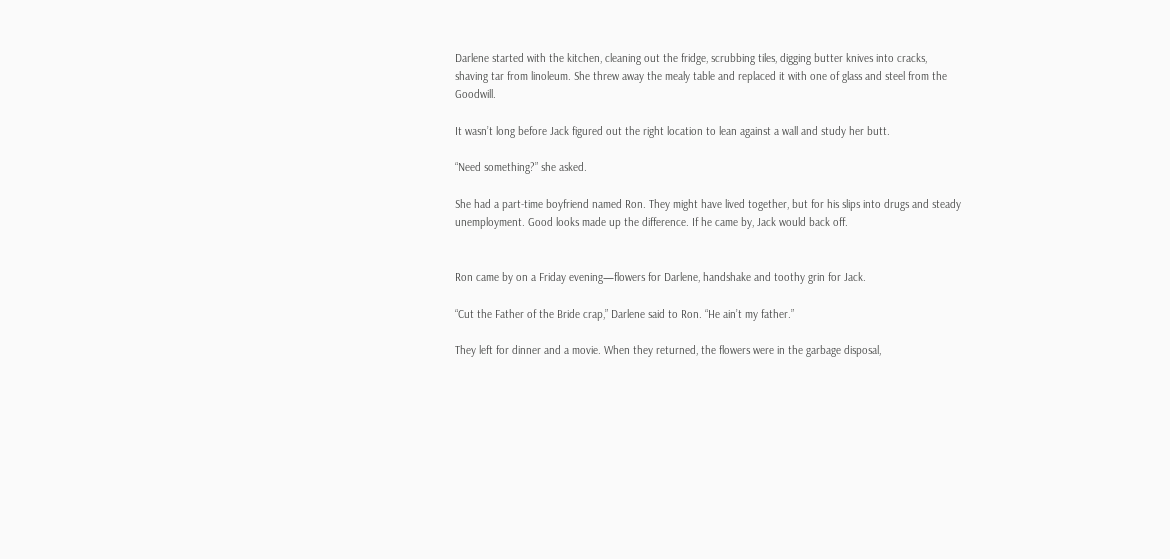Darlene started with the kitchen, cleaning out the fridge, scrubbing tiles, digging butter knives into cracks, shaving tar from linoleum. She threw away the mealy table and replaced it with one of glass and steel from the Goodwill.

It wasn’t long before Jack figured out the right location to lean against a wall and study her butt.

“Need something?” she asked.

She had a part-time boyfriend named Ron. They might have lived together, but for his slips into drugs and steady unemployment. Good looks made up the difference. If he came by, Jack would back off.


Ron came by on a Friday evening—flowers for Darlene, handshake and toothy grin for Jack.

“Cut the Father of the Bride crap,” Darlene said to Ron. “He ain’t my father.”

They left for dinner and a movie. When they returned, the flowers were in the garbage disposal,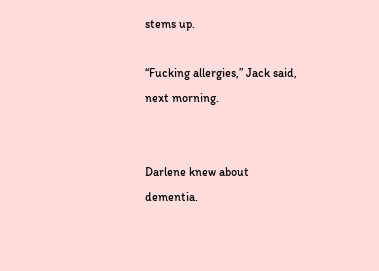stems up.

“Fucking allergies,” Jack said, next morning.


Darlene knew about dementia.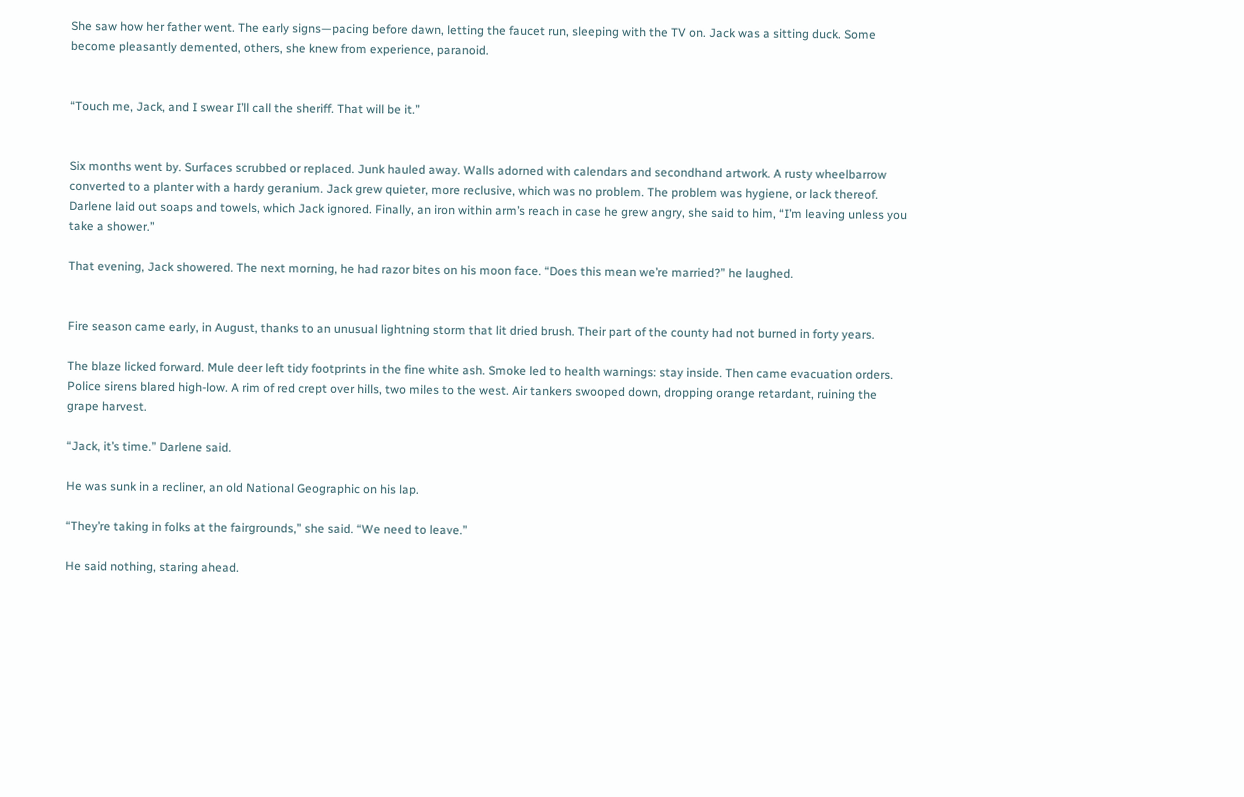She saw how her father went. The early signs—pacing before dawn, letting the faucet run, sleeping with the TV on. Jack was a sitting duck. Some become pleasantly demented, others, she knew from experience, paranoid.


“Touch me, Jack, and I swear I’ll call the sheriff. That will be it.”


Six months went by. Surfaces scrubbed or replaced. Junk hauled away. Walls adorned with calendars and secondhand artwork. A rusty wheelbarrow converted to a planter with a hardy geranium. Jack grew quieter, more reclusive, which was no problem. The problem was hygiene, or lack thereof. Darlene laid out soaps and towels, which Jack ignored. Finally, an iron within arm’s reach in case he grew angry, she said to him, “I’m leaving unless you take a shower.”

That evening, Jack showered. The next morning, he had razor bites on his moon face. “Does this mean we’re married?” he laughed.


Fire season came early, in August, thanks to an unusual lightning storm that lit dried brush. Their part of the county had not burned in forty years.

The blaze licked forward. Mule deer left tidy footprints in the fine white ash. Smoke led to health warnings: stay inside. Then came evacuation orders. Police sirens blared high-low. A rim of red crept over hills, two miles to the west. Air tankers swooped down, dropping orange retardant, ruining the grape harvest.

“Jack, it’s time.” Darlene said.

He was sunk in a recliner, an old National Geographic on his lap.

“They’re taking in folks at the fairgrounds,” she said. “We need to leave.”

He said nothing, staring ahead.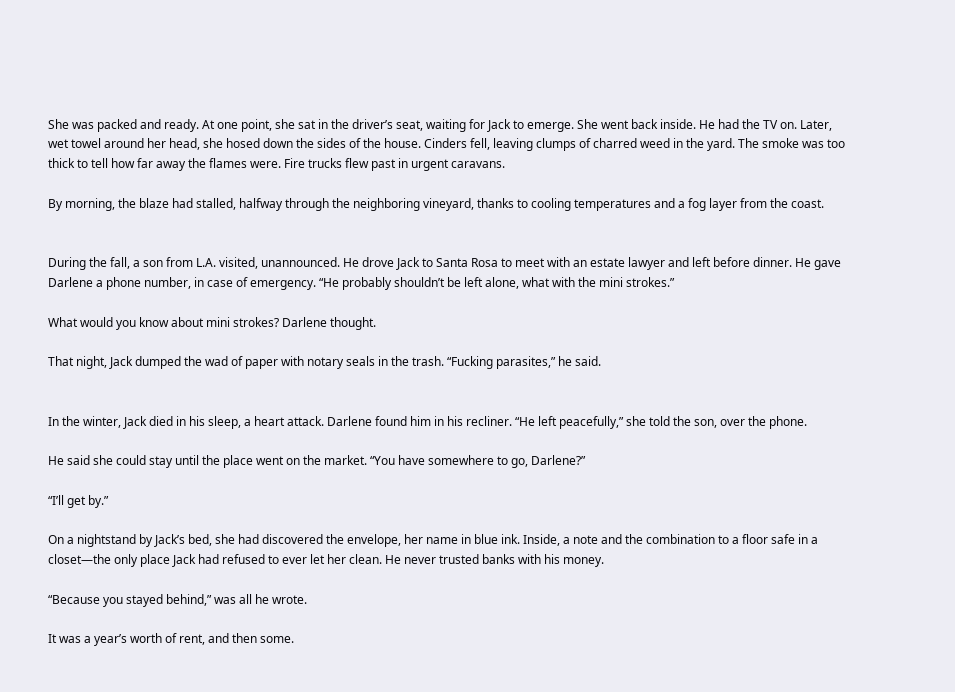She was packed and ready. At one point, she sat in the driver’s seat, waiting for Jack to emerge. She went back inside. He had the TV on. Later, wet towel around her head, she hosed down the sides of the house. Cinders fell, leaving clumps of charred weed in the yard. The smoke was too thick to tell how far away the flames were. Fire trucks flew past in urgent caravans.

By morning, the blaze had stalled, halfway through the neighboring vineyard, thanks to cooling temperatures and a fog layer from the coast.


During the fall, a son from L.A. visited, unannounced. He drove Jack to Santa Rosa to meet with an estate lawyer and left before dinner. He gave Darlene a phone number, in case of emergency. “He probably shouldn’t be left alone, what with the mini strokes.”

What would you know about mini strokes? Darlene thought.

That night, Jack dumped the wad of paper with notary seals in the trash. “Fucking parasites,” he said.


In the winter, Jack died in his sleep, a heart attack. Darlene found him in his recliner. “He left peacefully,” she told the son, over the phone.

He said she could stay until the place went on the market. “You have somewhere to go, Darlene?”

“I’ll get by.”

On a nightstand by Jack’s bed, she had discovered the envelope, her name in blue ink. Inside, a note and the combination to a floor safe in a closet—the only place Jack had refused to ever let her clean. He never trusted banks with his money.

“Because you stayed behind,” was all he wrote.

It was a year’s worth of rent, and then some.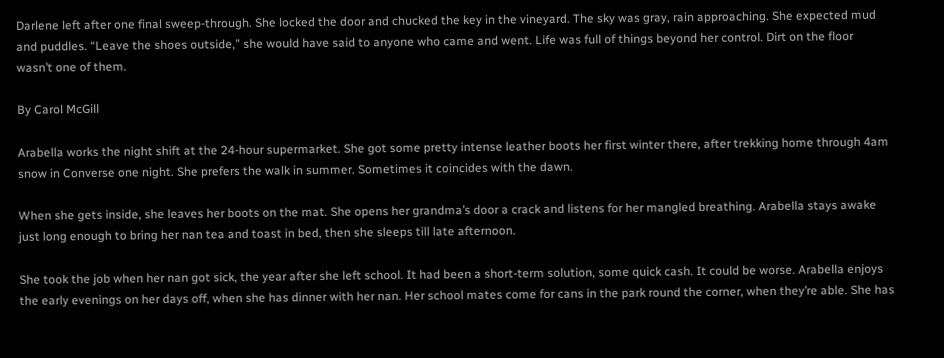Darlene left after one final sweep-through. She locked the door and chucked the key in the vineyard. The sky was gray, rain approaching. She expected mud and puddles. “Leave the shoes outside,” she would have said to anyone who came and went. Life was full of things beyond her control. Dirt on the floor wasn’t one of them.

By Carol McGill

Arabella works the night shift at the 24-hour supermarket. She got some pretty intense leather boots her first winter there, after trekking home through 4am snow in Converse one night. She prefers the walk in summer. Sometimes it coincides with the dawn.

When she gets inside, she leaves her boots on the mat. She opens her grandma’s door a crack and listens for her mangled breathing. Arabella stays awake just long enough to bring her nan tea and toast in bed, then she sleeps till late afternoon.

She took the job when her nan got sick, the year after she left school. It had been a short-term solution, some quick cash. It could be worse. Arabella enjoys the early evenings on her days off, when she has dinner with her nan. Her school mates come for cans in the park round the corner, when they’re able. She has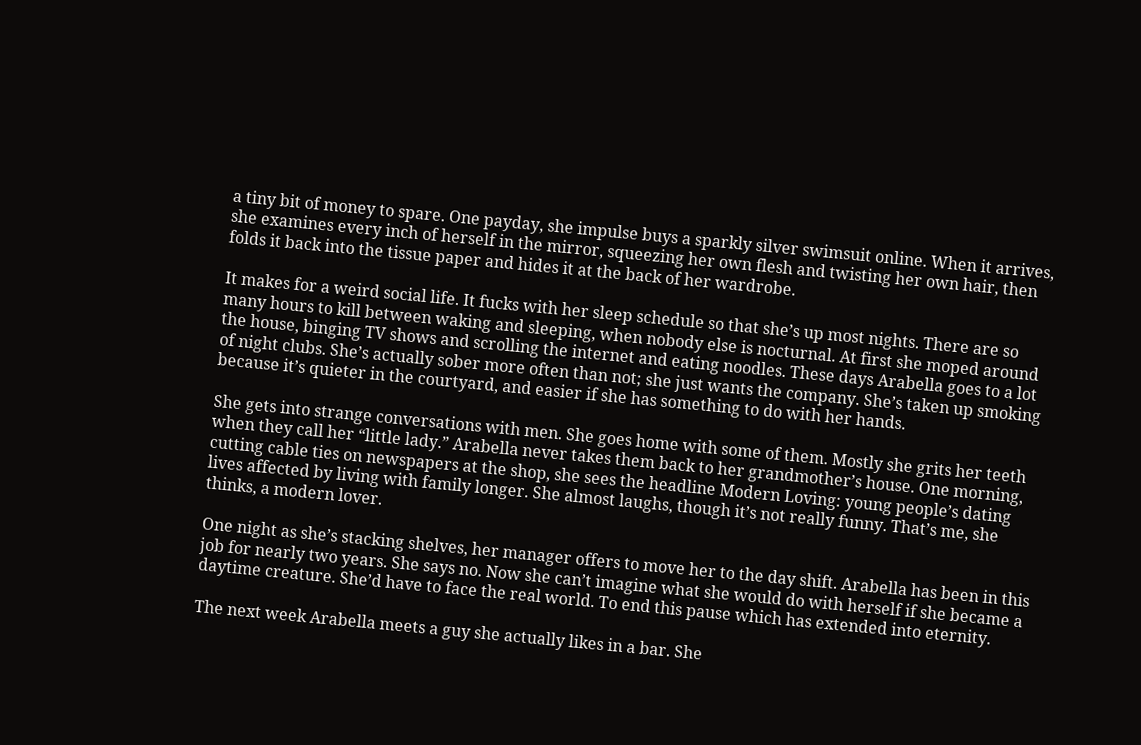a tiny bit of money to spare. One payday, she impulse buys a sparkly silver swimsuit online. When it arrives, she examines every inch of herself in the mirror, squeezing her own flesh and twisting her own hair, then folds it back into the tissue paper and hides it at the back of her wardrobe.

It makes for a weird social life. It fucks with her sleep schedule so that she’s up most nights. There are so many hours to kill between waking and sleeping, when nobody else is nocturnal. At first she moped around the house, binging TV shows and scrolling the internet and eating noodles. These days Arabella goes to a lot of night clubs. She’s actually sober more often than not; she just wants the company. She’s taken up smoking because it’s quieter in the courtyard, and easier if she has something to do with her hands.

She gets into strange conversations with men. She goes home with some of them. Mostly she grits her teeth when they call her “little lady.” Arabella never takes them back to her grandmother’s house. One morning, cutting cable ties on newspapers at the shop, she sees the headline Modern Loving: young people’s dating lives affected by living with family longer. She almost laughs, though it’s not really funny. That’s me, she thinks, a modern lover.

One night as she’s stacking shelves, her manager offers to move her to the day shift. Arabella has been in this job for nearly two years. She says no. Now she can’t imagine what she would do with herself if she became a daytime creature. She’d have to face the real world. To end this pause which has extended into eternity.

The next week Arabella meets a guy she actually likes in a bar. She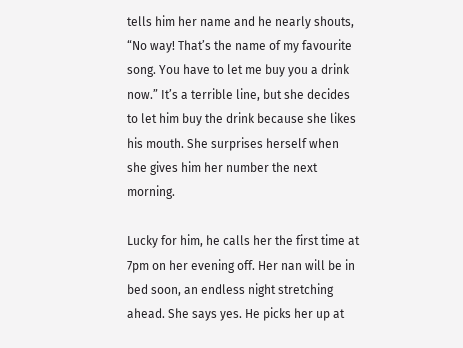tells him her name and he nearly shouts, “No way! That’s the name of my favourite song. You have to let me buy you a drink now.” It’s a terrible line, but she decides to let him buy the drink because she likes his mouth. She surprises herself when she gives him her number the next morning.

Lucky for him, he calls her the first time at 7pm on her evening off. Her nan will be in bed soon, an endless night stretching ahead. She says yes. He picks her up at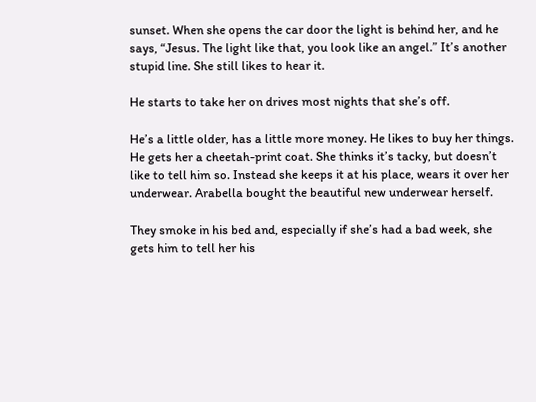sunset. When she opens the car door the light is behind her, and he says, “Jesus. The light like that, you look like an angel.” It’s another stupid line. She still likes to hear it.

He starts to take her on drives most nights that she’s off.

He’s a little older, has a little more money. He likes to buy her things. He gets her a cheetah-print coat. She thinks it’s tacky, but doesn’t like to tell him so. Instead she keeps it at his place, wears it over her underwear. Arabella bought the beautiful new underwear herself.

They smoke in his bed and, especially if she’s had a bad week, she gets him to tell her his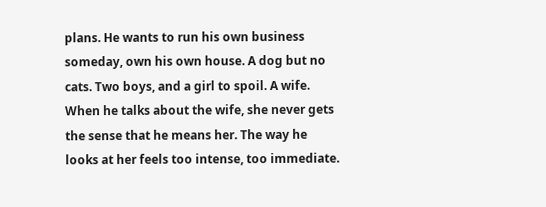plans. He wants to run his own business someday, own his own house. A dog but no cats. Two boys, and a girl to spoil. A wife. When he talks about the wife, she never gets the sense that he means her. The way he looks at her feels too intense, too immediate.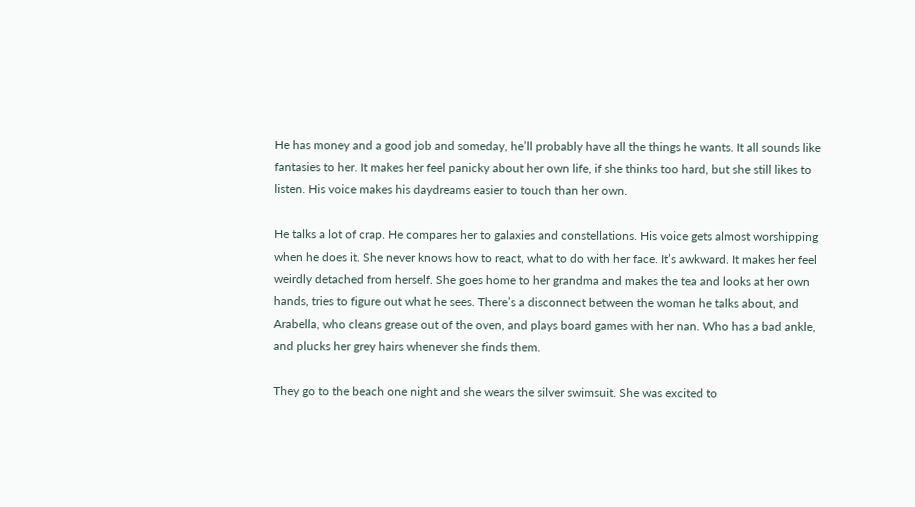He has money and a good job and someday, he’ll probably have all the things he wants. It all sounds like fantasies to her. It makes her feel panicky about her own life, if she thinks too hard, but she still likes to listen. His voice makes his daydreams easier to touch than her own.

He talks a lot of crap. He compares her to galaxies and constellations. His voice gets almost worshipping when he does it. She never knows how to react, what to do with her face. It’s awkward. It makes her feel weirdly detached from herself. She goes home to her grandma and makes the tea and looks at her own hands, tries to figure out what he sees. There’s a disconnect between the woman he talks about, and Arabella, who cleans grease out of the oven, and plays board games with her nan. Who has a bad ankle, and plucks her grey hairs whenever she finds them.

They go to the beach one night and she wears the silver swimsuit. She was excited to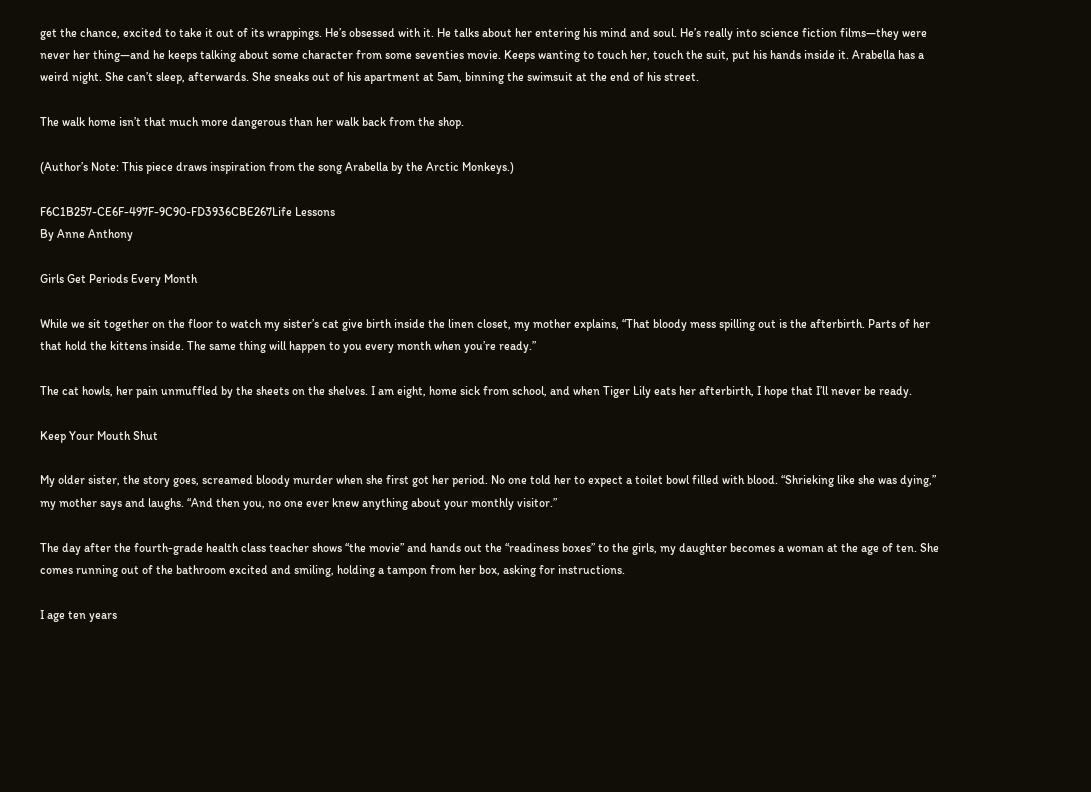get the chance, excited to take it out of its wrappings. He’s obsessed with it. He talks about her entering his mind and soul. He’s really into science fiction films—they were never her thing—and he keeps talking about some character from some seventies movie. Keeps wanting to touch her, touch the suit, put his hands inside it. Arabella has a weird night. She can’t sleep, afterwards. She sneaks out of his apartment at 5am, binning the swimsuit at the end of his street.

The walk home isn’t that much more dangerous than her walk back from the shop.

(Author’s Note: This piece draws inspiration from the song Arabella by the Arctic Monkeys.)

F6C1B257-CE6F-497F-9C90-FD3936CBE267Life Lessons
By Anne Anthony

Girls Get Periods Every Month

While we sit together on the floor to watch my sister’s cat give birth inside the linen closet, my mother explains, “That bloody mess spilling out is the afterbirth. Parts of her that hold the kittens inside. The same thing will happen to you every month when you’re ready.”

The cat howls, her pain unmuffled by the sheets on the shelves. I am eight, home sick from school, and when Tiger Lily eats her afterbirth, I hope that I’ll never be ready.

Keep Your Mouth Shut

My older sister, the story goes, screamed bloody murder when she first got her period. No one told her to expect a toilet bowl filled with blood. “Shrieking like she was dying,” my mother says and laughs. “And then you, no one ever knew anything about your monthly visitor.”

The day after the fourth-grade health class teacher shows “the movie” and hands out the “readiness boxes” to the girls, my daughter becomes a woman at the age of ten. She comes running out of the bathroom excited and smiling, holding a tampon from her box, asking for instructions.

I age ten years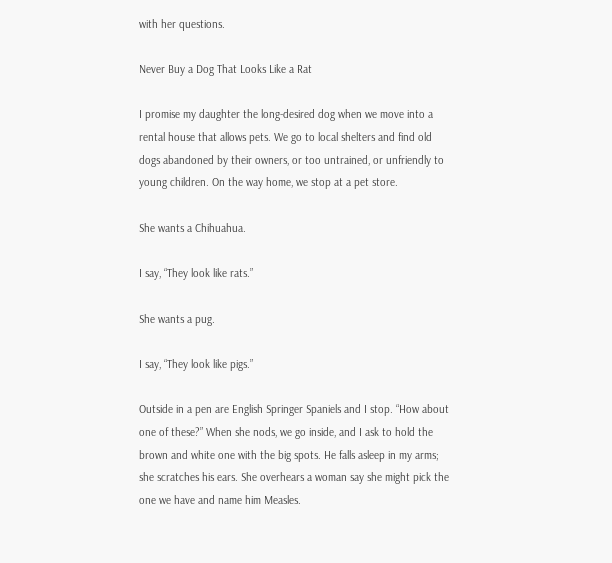with her questions.

Never Buy a Dog That Looks Like a Rat

I promise my daughter the long-desired dog when we move into a rental house that allows pets. We go to local shelters and find old dogs abandoned by their owners, or too untrained, or unfriendly to young children. On the way home, we stop at a pet store.

She wants a Chihuahua.

I say, “They look like rats.”

She wants a pug.

I say, “They look like pigs.”

Outside in a pen are English Springer Spaniels and I stop. “How about one of these?” When she nods, we go inside, and I ask to hold the brown and white one with the big spots. He falls asleep in my arms; she scratches his ears. She overhears a woman say she might pick the one we have and name him Measles.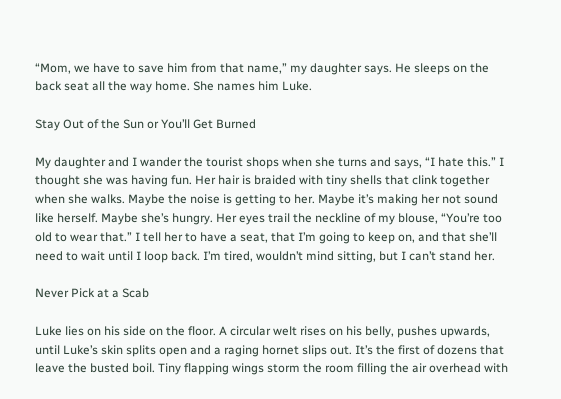“Mom, we have to save him from that name,” my daughter says. He sleeps on the back seat all the way home. She names him Luke.

Stay Out of the Sun or You’ll Get Burned

My daughter and I wander the tourist shops when she turns and says, “I hate this.” I thought she was having fun. Her hair is braided with tiny shells that clink together when she walks. Maybe the noise is getting to her. Maybe it’s making her not sound like herself. Maybe she’s hungry. Her eyes trail the neckline of my blouse, “You’re too old to wear that.” I tell her to have a seat, that I’m going to keep on, and that she’ll need to wait until I loop back. I’m tired, wouldn’t mind sitting, but I can’t stand her.

Never Pick at a Scab

Luke lies on his side on the floor. A circular welt rises on his belly, pushes upwards, until Luke’s skin splits open and a raging hornet slips out. It’s the first of dozens that leave the busted boil. Tiny flapping wings storm the room filling the air overhead with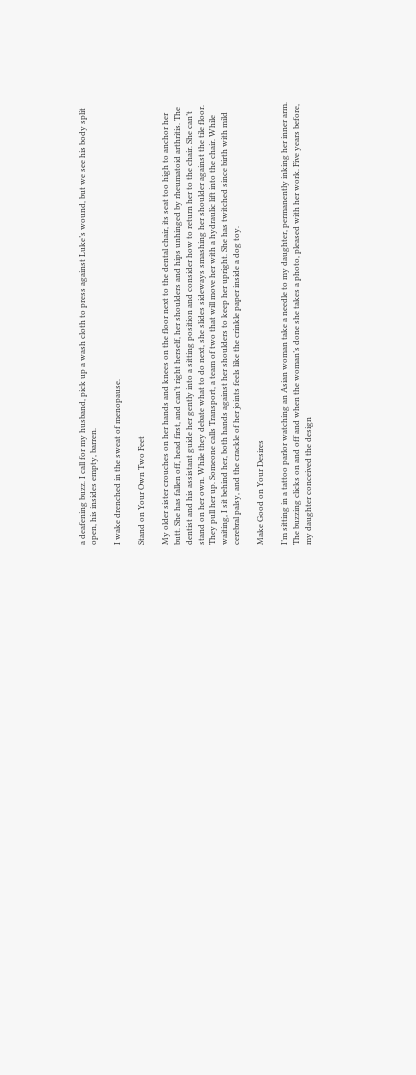a deafening buzz. I call for my husband, pick up a wash cloth to press against Luke’s wound, but we see his body split open, his insides empty, barren.

I wake drenched in the sweat of menopause.

Stand on Your Own Two Feet

My older sister crouches on her hands and knees on the floor next to the dental chair, its seat too high to anchor her butt. She has fallen off, head first, and can’t right herself, her shoulders and hips unhinged by rheumatoid arthritis. The dentist and his assistant guide her gently into a sitting position and consider how to return her to the chair. She can’t stand on her own. While they debate what to do next, she slides sideways smashing her shoulder against the tile floor. They pull her up. Someone calls Transport, a team of two that will move her with a hydraulic lift into the chair. While waiting, I sit behind her, both hands against her shoulders to keep her upright. She has twitched since birth with mild cerebral palsy, and the crackle of her joints feels like the crinkle paper inside a dog toy.

Make Good on Your Desires

I’m sitting in a tattoo parlor watching an Asian woman take a needle to my daughter, permanently inking her inner arm. The buzzing clicks on and off and when the woman’s done she takes a photo, pleased with her work. Five years before, my daughter conceived the design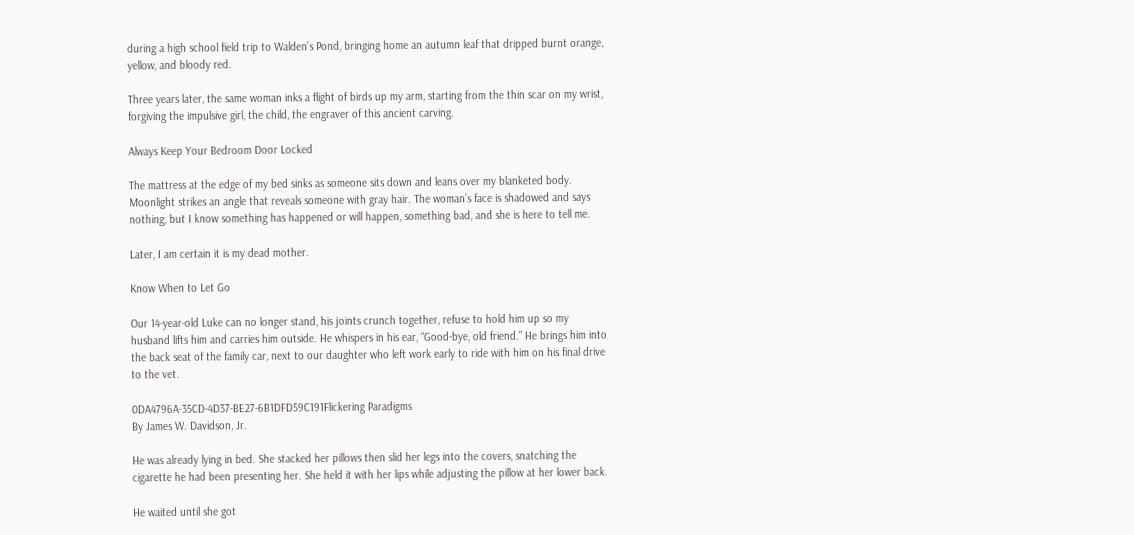during a high school field trip to Walden’s Pond, bringing home an autumn leaf that dripped burnt orange, yellow, and bloody red.

Three years later, the same woman inks a flight of birds up my arm, starting from the thin scar on my wrist, forgiving the impulsive girl, the child, the engraver of this ancient carving.

Always Keep Your Bedroom Door Locked

The mattress at the edge of my bed sinks as someone sits down and leans over my blanketed body. Moonlight strikes an angle that reveals someone with gray hair. The woman’s face is shadowed and says nothing, but I know something has happened or will happen, something bad, and she is here to tell me.

Later, I am certain it is my dead mother.

Know When to Let Go

Our 14-year-old Luke can no longer stand, his joints crunch together, refuse to hold him up so my husband lifts him and carries him outside. He whispers in his ear, “Good-bye, old friend.” He brings him into the back seat of the family car, next to our daughter who left work early to ride with him on his final drive to the vet.

0DA4796A-35CD-4D37-BE27-6B1DFD59C191Flickering Paradigms
By James W. Davidson, Jr.

He was already lying in bed. She stacked her pillows then slid her legs into the covers, snatching the cigarette he had been presenting her. She held it with her lips while adjusting the pillow at her lower back.

He waited until she got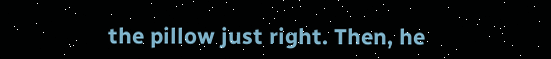the pillow just right. Then, he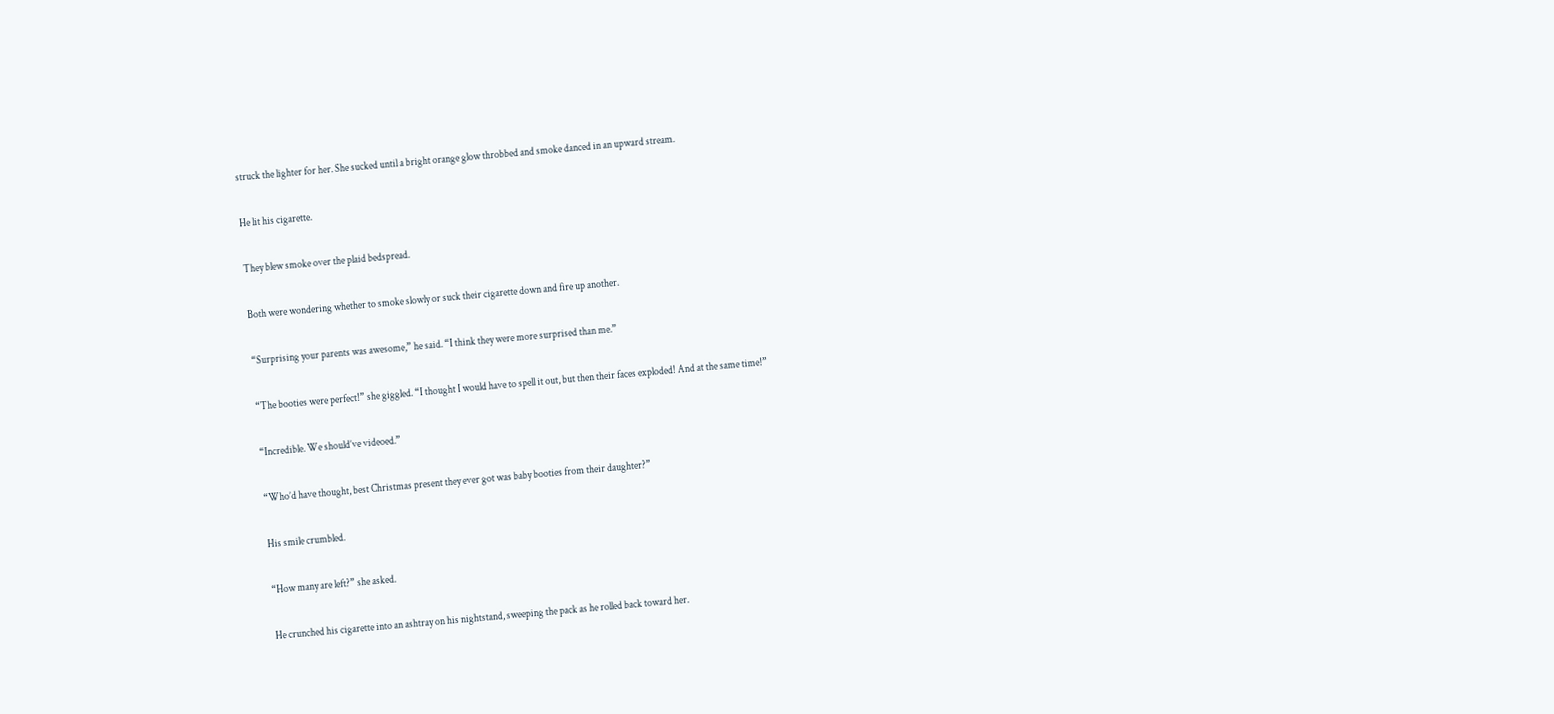struck the lighter for her. She sucked until a bright orange glow throbbed and smoke danced in an upward stream.

He lit his cigarette.

They blew smoke over the plaid bedspread.

Both were wondering whether to smoke slowly or suck their cigarette down and fire up another.

“Surprising your parents was awesome,” he said. “I think they were more surprised than me.”

“The booties were perfect!” she giggled. “I thought I would have to spell it out, but then their faces exploded! And at the same time!”

“Incredible. We should’ve videoed.”

“Who’d have thought, best Christmas present they ever got was baby booties from their daughter?”

His smile crumbled.

“How many are left?” she asked.

He crunched his cigarette into an ashtray on his nightstand, sweeping the pack as he rolled back toward her.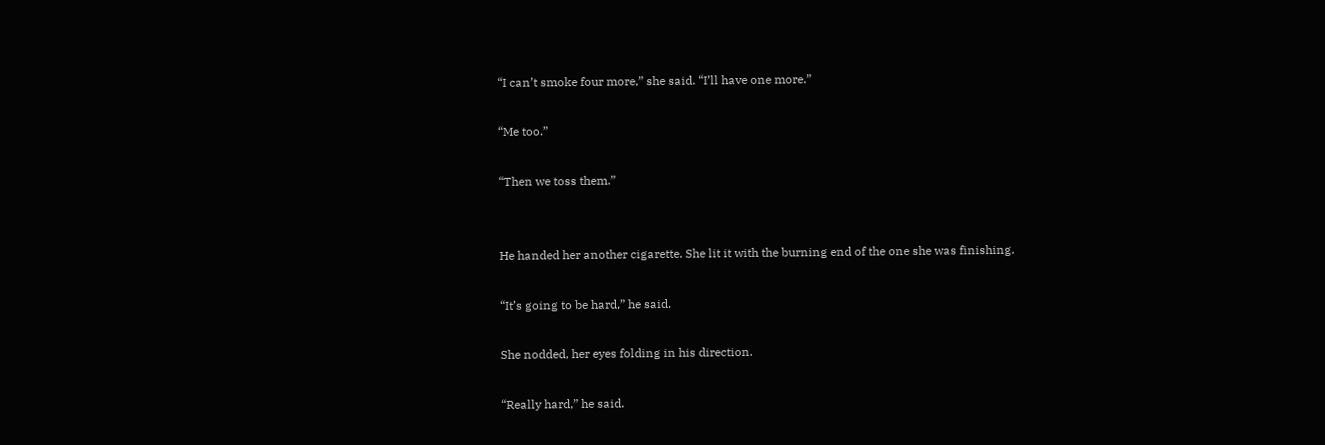“I can’t smoke four more,” she said. “I’ll have one more.”

“Me too.”

“Then we toss them.”


He handed her another cigarette. She lit it with the burning end of the one she was finishing.

“It’s going to be hard,” he said.

She nodded, her eyes folding in his direction.

“Really hard,” he said.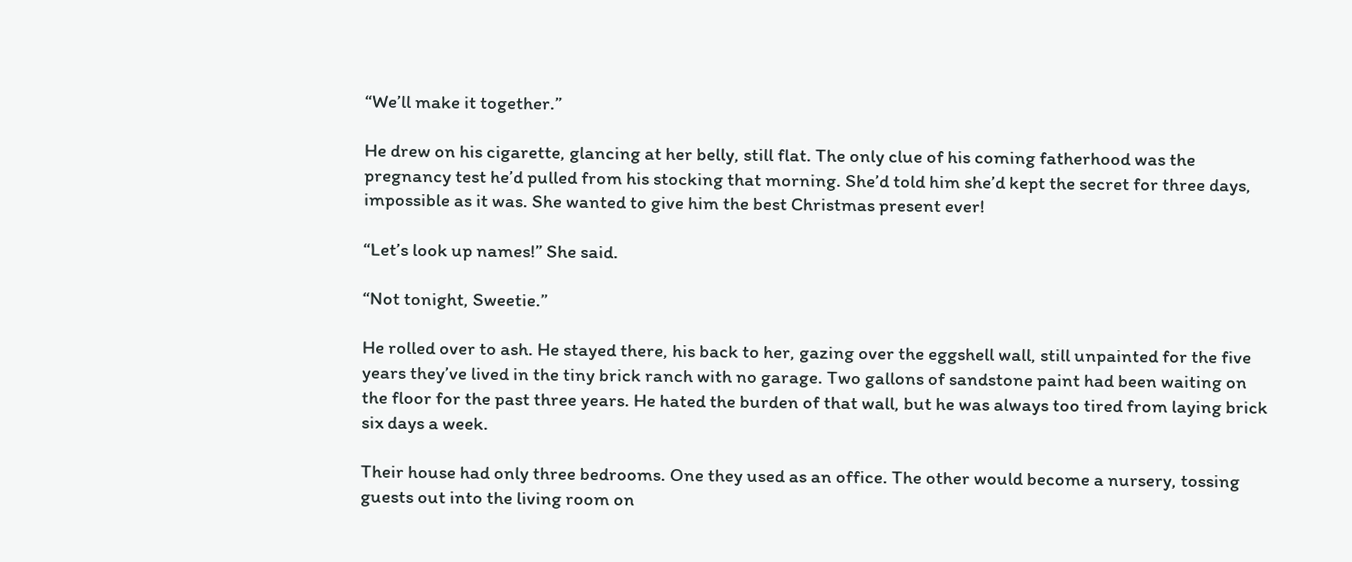“We’ll make it together.”

He drew on his cigarette, glancing at her belly, still flat. The only clue of his coming fatherhood was the pregnancy test he’d pulled from his stocking that morning. She’d told him she’d kept the secret for three days, impossible as it was. She wanted to give him the best Christmas present ever!

“Let’s look up names!” She said.

“Not tonight, Sweetie.”

He rolled over to ash. He stayed there, his back to her, gazing over the eggshell wall, still unpainted for the five years they’ve lived in the tiny brick ranch with no garage. Two gallons of sandstone paint had been waiting on the floor for the past three years. He hated the burden of that wall, but he was always too tired from laying brick six days a week.

Their house had only three bedrooms. One they used as an office. The other would become a nursery, tossing guests out into the living room on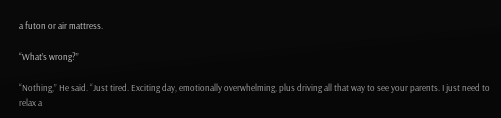a futon or air mattress.

“What’s wrong?”

“Nothing,” He said. “Just tired. Exciting day, emotionally overwhelming, plus driving all that way to see your parents. I just need to relax a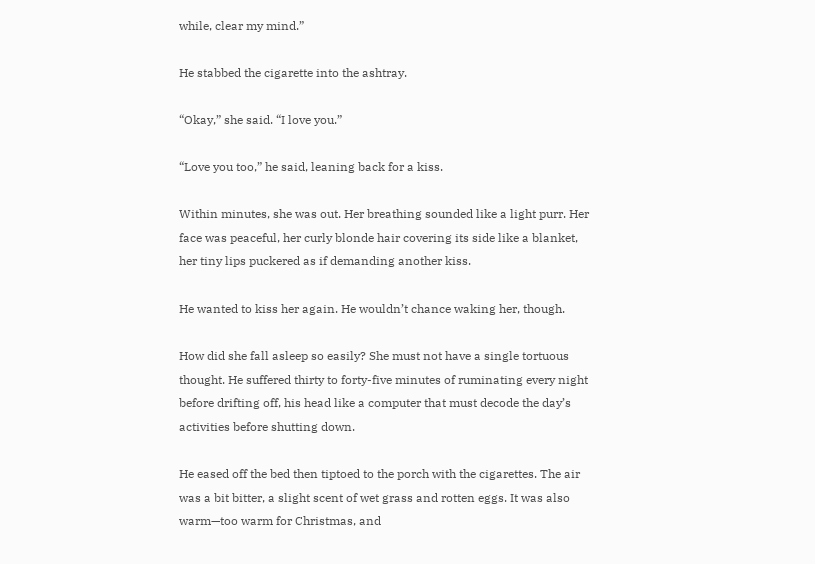while, clear my mind.”

He stabbed the cigarette into the ashtray.

“Okay,” she said. “I love you.”

“Love you too,” he said, leaning back for a kiss.

Within minutes, she was out. Her breathing sounded like a light purr. Her face was peaceful, her curly blonde hair covering its side like a blanket, her tiny lips puckered as if demanding another kiss.

He wanted to kiss her again. He wouldn’t chance waking her, though.

How did she fall asleep so easily? She must not have a single tortuous thought. He suffered thirty to forty-five minutes of ruminating every night before drifting off, his head like a computer that must decode the day’s activities before shutting down.

He eased off the bed then tiptoed to the porch with the cigarettes. The air was a bit bitter, a slight scent of wet grass and rotten eggs. It was also warm—too warm for Christmas, and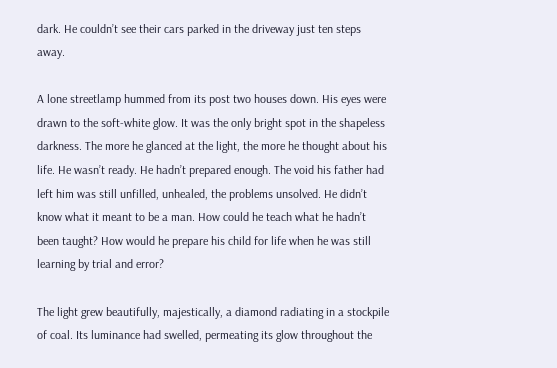dark. He couldn’t see their cars parked in the driveway just ten steps away.

A lone streetlamp hummed from its post two houses down. His eyes were drawn to the soft-white glow. It was the only bright spot in the shapeless darkness. The more he glanced at the light, the more he thought about his life. He wasn’t ready. He hadn’t prepared enough. The void his father had left him was still unfilled, unhealed, the problems unsolved. He didn’t know what it meant to be a man. How could he teach what he hadn’t been taught? How would he prepare his child for life when he was still learning by trial and error?

The light grew beautifully, majestically, a diamond radiating in a stockpile of coal. Its luminance had swelled, permeating its glow throughout the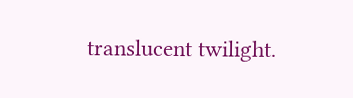translucent twilight.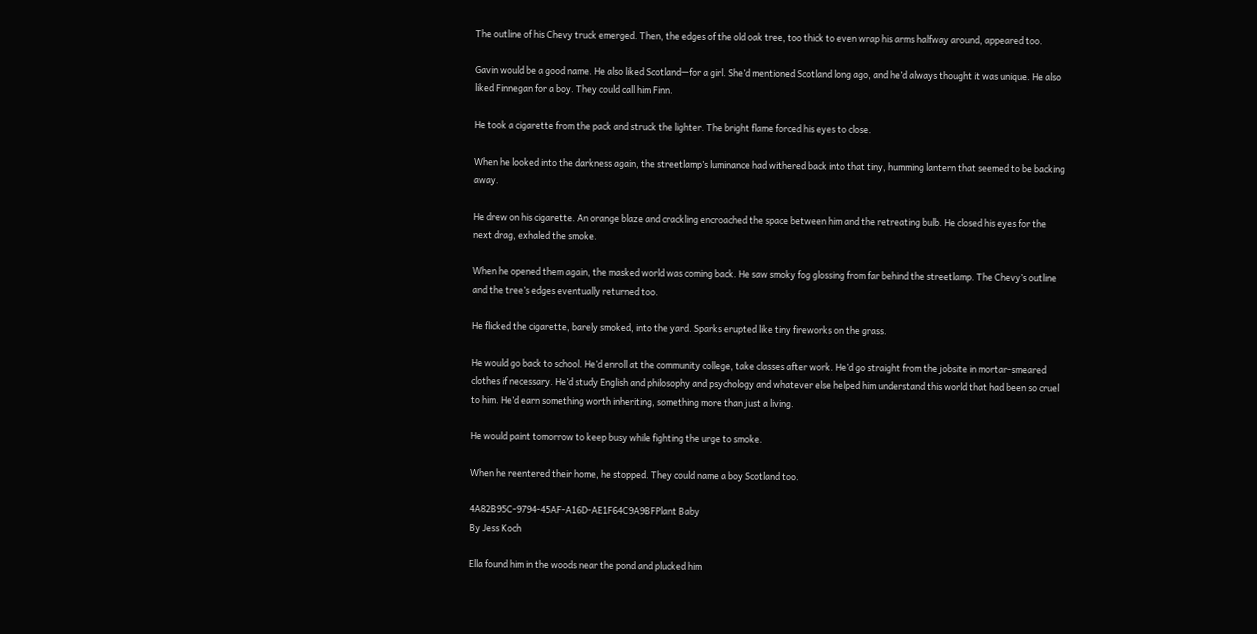The outline of his Chevy truck emerged. Then, the edges of the old oak tree, too thick to even wrap his arms halfway around, appeared too.

Gavin would be a good name. He also liked Scotland—for a girl. She’d mentioned Scotland long ago, and he’d always thought it was unique. He also liked Finnegan for a boy. They could call him Finn.

He took a cigarette from the pack and struck the lighter. The bright flame forced his eyes to close.

When he looked into the darkness again, the streetlamp’s luminance had withered back into that tiny, humming lantern that seemed to be backing away.

He drew on his cigarette. An orange blaze and crackling encroached the space between him and the retreating bulb. He closed his eyes for the next drag, exhaled the smoke.

When he opened them again, the masked world was coming back. He saw smoky fog glossing from far behind the streetlamp. The Chevy’s outline and the tree’s edges eventually returned too.

He flicked the cigarette, barely smoked, into the yard. Sparks erupted like tiny fireworks on the grass.

He would go back to school. He’d enroll at the community college, take classes after work. He’d go straight from the jobsite in mortar-smeared clothes if necessary. He’d study English and philosophy and psychology and whatever else helped him understand this world that had been so cruel to him. He’d earn something worth inheriting, something more than just a living.

He would paint tomorrow to keep busy while fighting the urge to smoke.

When he reentered their home, he stopped. They could name a boy Scotland too.

4A82B95C-9794-45AF-A16D-AE1F64C9A9BFPlant Baby
By Jess Koch

Ella found him in the woods near the pond and plucked him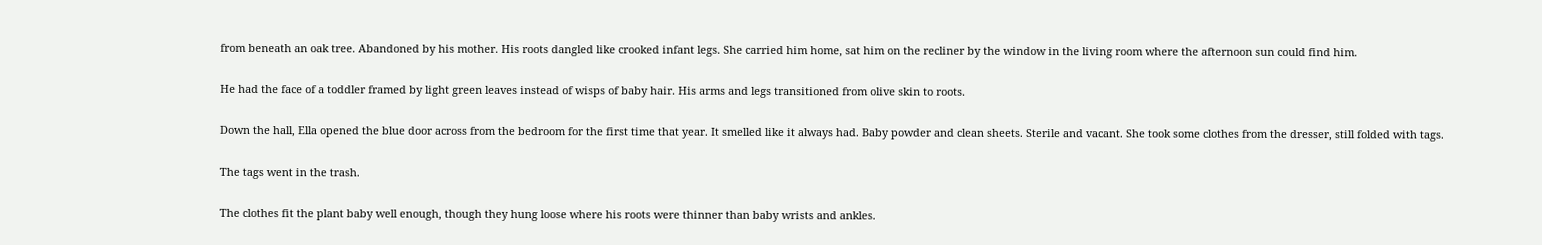from beneath an oak tree. Abandoned by his mother. His roots dangled like crooked infant legs. She carried him home, sat him on the recliner by the window in the living room where the afternoon sun could find him.

He had the face of a toddler framed by light green leaves instead of wisps of baby hair. His arms and legs transitioned from olive skin to roots.

Down the hall, Ella opened the blue door across from the bedroom for the first time that year. It smelled like it always had. Baby powder and clean sheets. Sterile and vacant. She took some clothes from the dresser, still folded with tags.

The tags went in the trash.

The clothes fit the plant baby well enough, though they hung loose where his roots were thinner than baby wrists and ankles.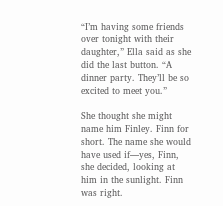“I’m having some friends over tonight with their daughter,” Ella said as she did the last button. “A dinner party. They’ll be so excited to meet you.”

She thought she might name him Finley. Finn for short. The name she would have used if—yes, Finn, she decided, looking at him in the sunlight. Finn was right.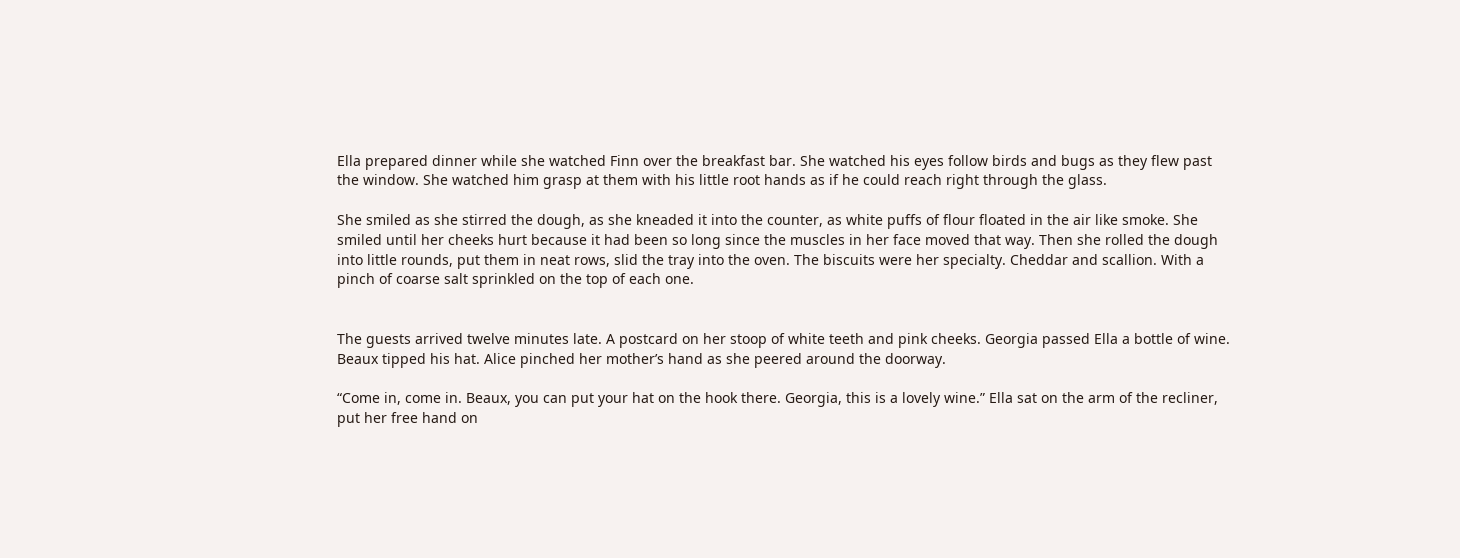Ella prepared dinner while she watched Finn over the breakfast bar. She watched his eyes follow birds and bugs as they flew past the window. She watched him grasp at them with his little root hands as if he could reach right through the glass.

She smiled as she stirred the dough, as she kneaded it into the counter, as white puffs of flour floated in the air like smoke. She smiled until her cheeks hurt because it had been so long since the muscles in her face moved that way. Then she rolled the dough into little rounds, put them in neat rows, slid the tray into the oven. The biscuits were her specialty. Cheddar and scallion. With a pinch of coarse salt sprinkled on the top of each one.


The guests arrived twelve minutes late. A postcard on her stoop of white teeth and pink cheeks. Georgia passed Ella a bottle of wine. Beaux tipped his hat. Alice pinched her mother’s hand as she peered around the doorway.

“Come in, come in. Beaux, you can put your hat on the hook there. Georgia, this is a lovely wine.” Ella sat on the arm of the recliner, put her free hand on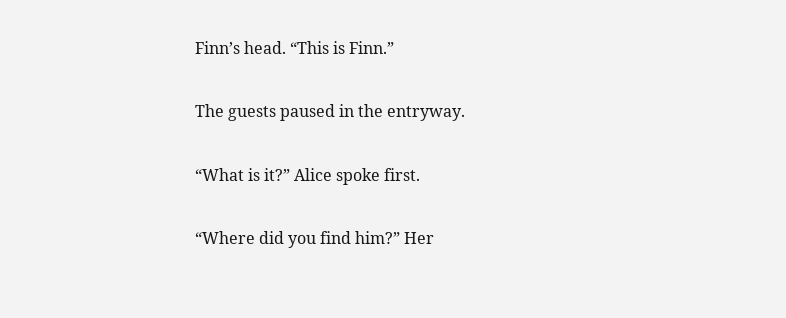Finn’s head. “This is Finn.”

The guests paused in the entryway.

“What is it?” Alice spoke first.

“Where did you find him?” Her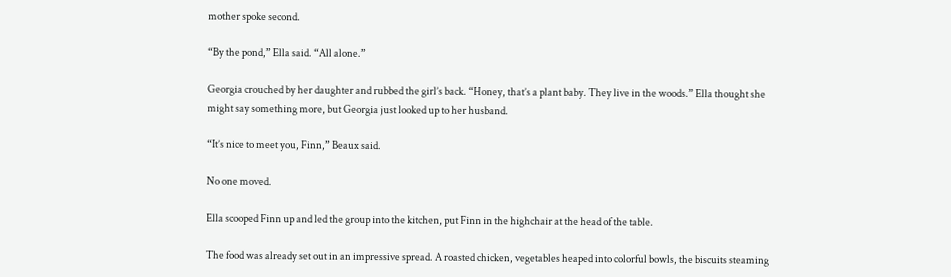mother spoke second.

“By the pond,” Ella said. “All alone.”

Georgia crouched by her daughter and rubbed the girl’s back. “Honey, that’s a plant baby. They live in the woods.” Ella thought she might say something more, but Georgia just looked up to her husband.

“It’s nice to meet you, Finn,” Beaux said.

No one moved.

Ella scooped Finn up and led the group into the kitchen, put Finn in the highchair at the head of the table.

The food was already set out in an impressive spread. A roasted chicken, vegetables heaped into colorful bowls, the biscuits steaming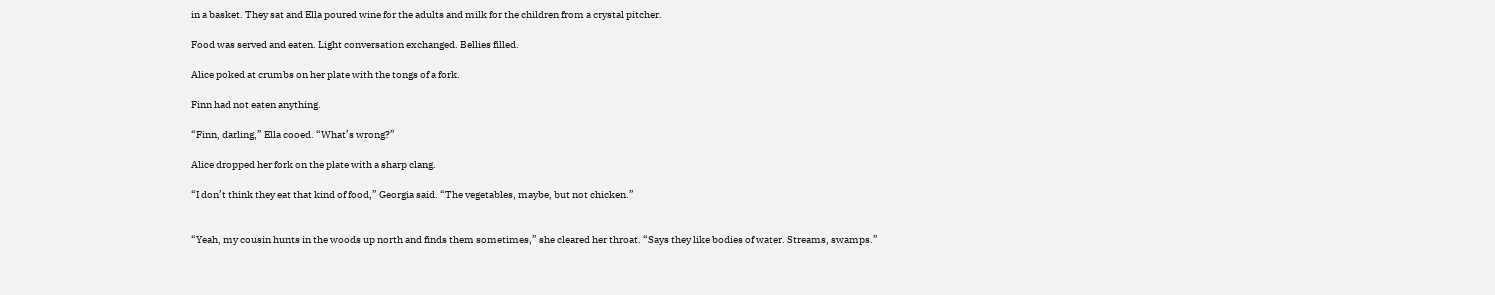in a basket. They sat and Ella poured wine for the adults and milk for the children from a crystal pitcher.

Food was served and eaten. Light conversation exchanged. Bellies filled.

Alice poked at crumbs on her plate with the tongs of a fork.

Finn had not eaten anything.

“Finn, darling,” Ella cooed. “What’s wrong?”

Alice dropped her fork on the plate with a sharp clang.

“I don’t think they eat that kind of food,” Georgia said. “The vegetables, maybe, but not chicken.”


“Yeah, my cousin hunts in the woods up north and finds them sometimes,” she cleared her throat. “Says they like bodies of water. Streams, swamps.”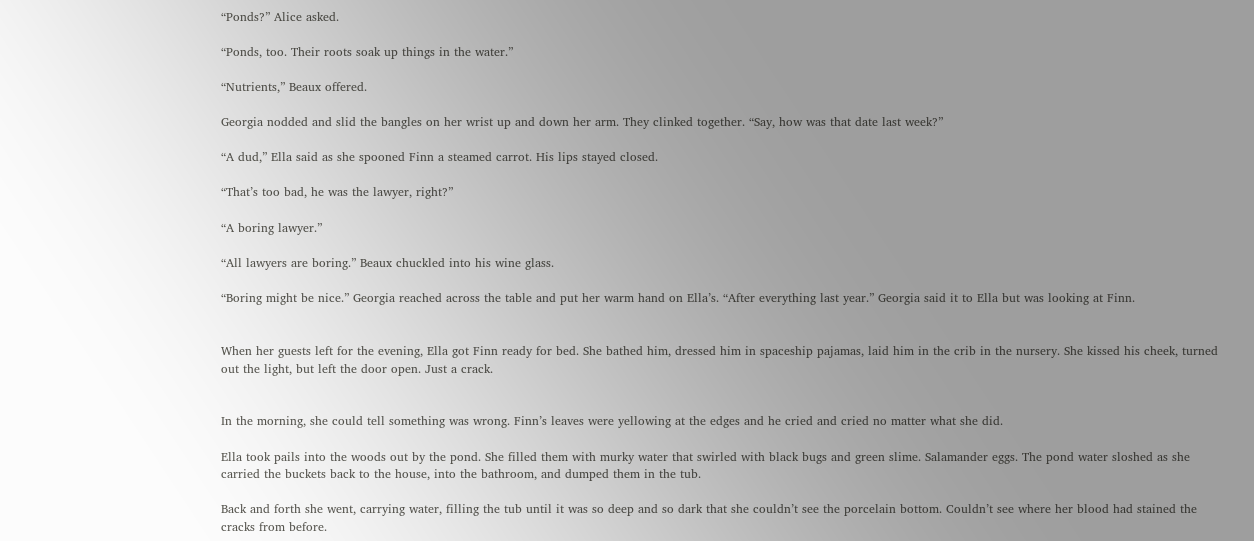“Ponds?” Alice asked.

“Ponds, too. Their roots soak up things in the water.”

“Nutrients,” Beaux offered.

Georgia nodded and slid the bangles on her wrist up and down her arm. They clinked together. “Say, how was that date last week?”

“A dud,” Ella said as she spooned Finn a steamed carrot. His lips stayed closed.

“That’s too bad, he was the lawyer, right?”

“A boring lawyer.”

“All lawyers are boring.” Beaux chuckled into his wine glass.

“Boring might be nice.” Georgia reached across the table and put her warm hand on Ella’s. “After everything last year.” Georgia said it to Ella but was looking at Finn.


When her guests left for the evening, Ella got Finn ready for bed. She bathed him, dressed him in spaceship pajamas, laid him in the crib in the nursery. She kissed his cheek, turned out the light, but left the door open. Just a crack.


In the morning, she could tell something was wrong. Finn’s leaves were yellowing at the edges and he cried and cried no matter what she did.

Ella took pails into the woods out by the pond. She filled them with murky water that swirled with black bugs and green slime. Salamander eggs. The pond water sloshed as she carried the buckets back to the house, into the bathroom, and dumped them in the tub.

Back and forth she went, carrying water, filling the tub until it was so deep and so dark that she couldn’t see the porcelain bottom. Couldn’t see where her blood had stained the cracks from before.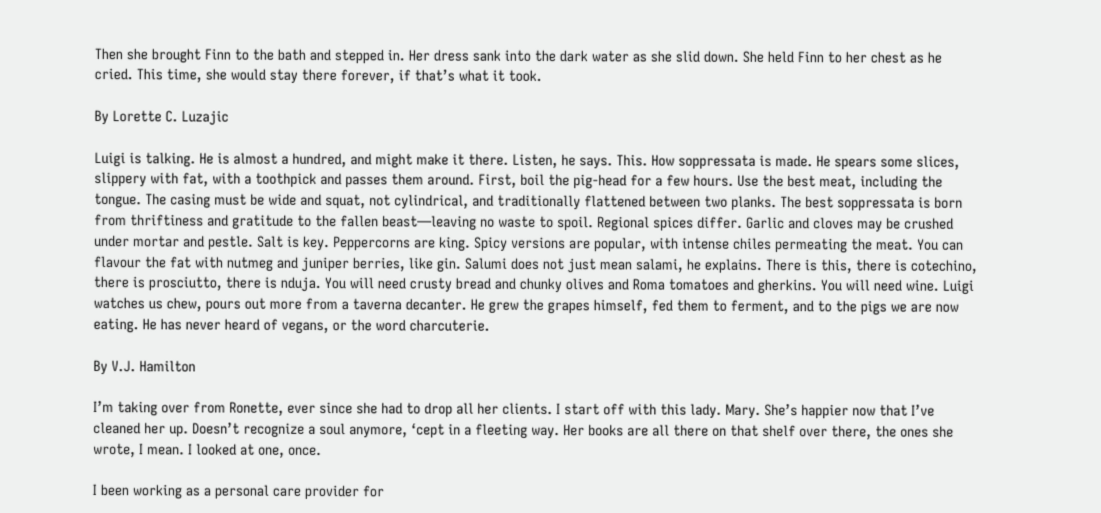Then she brought Finn to the bath and stepped in. Her dress sank into the dark water as she slid down. She held Finn to her chest as he cried. This time, she would stay there forever, if that’s what it took.

By Lorette C. Luzajic

Luigi is talking. He is almost a hundred, and might make it there. Listen, he says. This. How soppressata is made. He spears some slices, slippery with fat, with a toothpick and passes them around. First, boil the pig-head for a few hours. Use the best meat, including the tongue. The casing must be wide and squat, not cylindrical, and traditionally flattened between two planks. The best soppressata is born from thriftiness and gratitude to the fallen beast—leaving no waste to spoil. Regional spices differ. Garlic and cloves may be crushed under mortar and pestle. Salt is key. Peppercorns are king. Spicy versions are popular, with intense chiles permeating the meat. You can flavour the fat with nutmeg and juniper berries, like gin. Salumi does not just mean salami, he explains. There is this, there is cotechino, there is prosciutto, there is nduja. You will need crusty bread and chunky olives and Roma tomatoes and gherkins. You will need wine. Luigi watches us chew, pours out more from a taverna decanter. He grew the grapes himself, fed them to ferment, and to the pigs we are now eating. He has never heard of vegans, or the word charcuterie.

By V.J. Hamilton

I’m taking over from Ronette, ever since she had to drop all her clients. I start off with this lady. Mary. She’s happier now that I’ve cleaned her up. Doesn’t recognize a soul anymore, ‘cept in a fleeting way. Her books are all there on that shelf over there, the ones she wrote, I mean. I looked at one, once.

I been working as a personal care provider for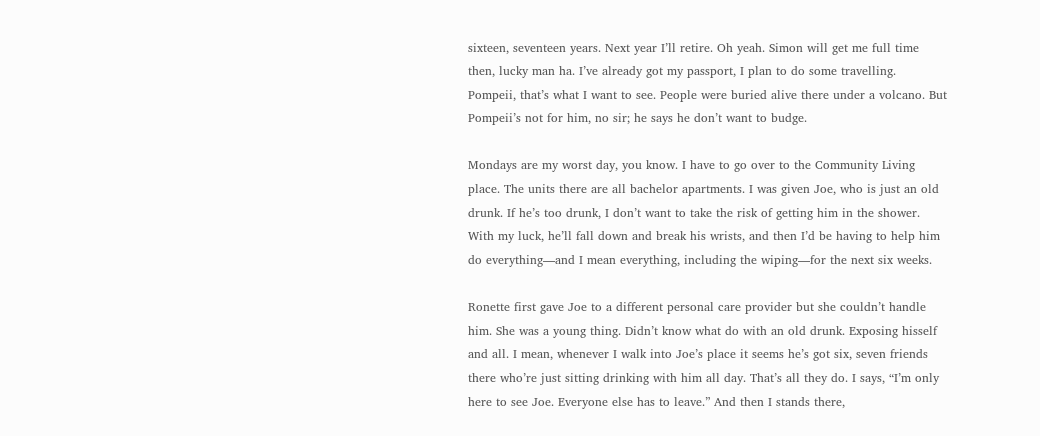sixteen, seventeen years. Next year I’ll retire. Oh yeah. Simon will get me full time then, lucky man ha. I’ve already got my passport, I plan to do some travelling. Pompeii, that’s what I want to see. People were buried alive there under a volcano. But Pompeii’s not for him, no sir; he says he don’t want to budge.

Mondays are my worst day, you know. I have to go over to the Community Living place. The units there are all bachelor apartments. I was given Joe, who is just an old drunk. If he’s too drunk, I don’t want to take the risk of getting him in the shower. With my luck, he’ll fall down and break his wrists, and then I’d be having to help him do everything—and I mean everything, including the wiping—for the next six weeks.

Ronette first gave Joe to a different personal care provider but she couldn’t handle him. She was a young thing. Didn’t know what do with an old drunk. Exposing hisself and all. I mean, whenever I walk into Joe’s place it seems he’s got six, seven friends there who’re just sitting drinking with him all day. That’s all they do. I says, “I’m only here to see Joe. Everyone else has to leave.” And then I stands there,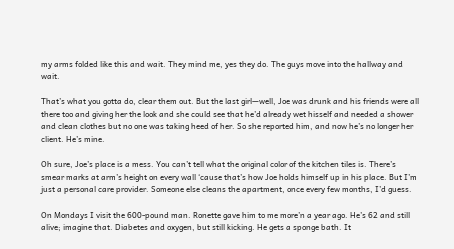my arms folded like this and wait. They mind me, yes they do. The guys move into the hallway and wait.

That’s what you gotta do, clear them out. But the last girl—well, Joe was drunk and his friends were all there too and giving her the look and she could see that he’d already wet hisself and needed a shower and clean clothes but no one was taking heed of her. So she reported him, and now he’s no longer her client. He’s mine.

Oh sure, Joe’s place is a mess. You can’t tell what the original color of the kitchen tiles is. There’s smear marks at arm’s height on every wall ‘cause that’s how Joe holds himself up in his place. But I’m just a personal care provider. Someone else cleans the apartment, once every few months, I’d guess.

On Mondays I visit the 600-pound man. Ronette gave him to me more’n a year ago. He’s 62 and still alive; imagine that. Diabetes and oxygen, but still kicking. He gets a sponge bath. It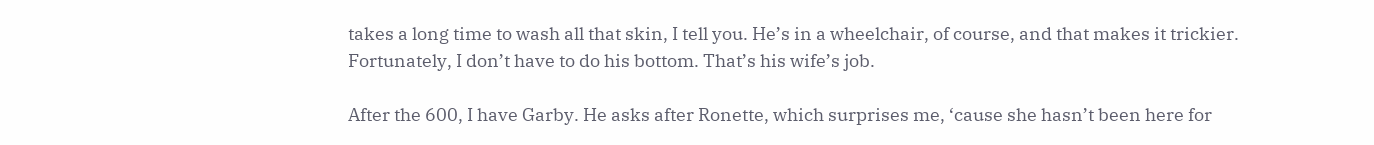takes a long time to wash all that skin, I tell you. He’s in a wheelchair, of course, and that makes it trickier. Fortunately, I don’t have to do his bottom. That’s his wife’s job.

After the 600, I have Garby. He asks after Ronette, which surprises me, ‘cause she hasn’t been here for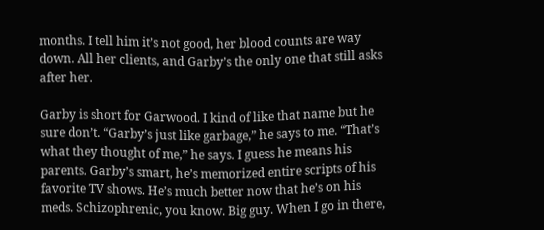months. I tell him it’s not good, her blood counts are way down. All her clients, and Garby’s the only one that still asks after her.

Garby is short for Garwood. I kind of like that name but he sure don’t. “Garby’s just like garbage,” he says to me. “That’s what they thought of me,” he says. I guess he means his parents. Garby’s smart, he’s memorized entire scripts of his favorite TV shows. He’s much better now that he’s on his meds. Schizophrenic, you know. Big guy. When I go in there,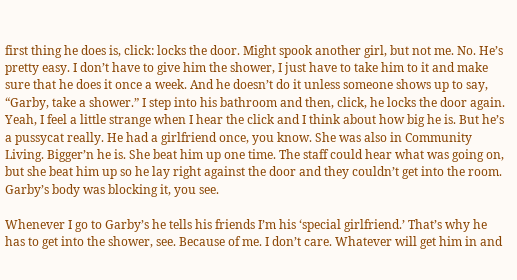first thing he does is, click: locks the door. Might spook another girl, but not me. No. He’s pretty easy. I don’t have to give him the shower, I just have to take him to it and make sure that he does it once a week. And he doesn’t do it unless someone shows up to say, “Garby, take a shower.” I step into his bathroom and then, click, he locks the door again. Yeah, I feel a little strange when I hear the click and I think about how big he is. But he’s a pussycat really. He had a girlfriend once, you know. She was also in Community Living. Bigger’n he is. She beat him up one time. The staff could hear what was going on, but she beat him up so he lay right against the door and they couldn’t get into the room. Garby’s body was blocking it, you see.

Whenever I go to Garby’s he tells his friends I’m his ‘special girlfriend.’ That’s why he has to get into the shower, see. Because of me. I don’t care. Whatever will get him in and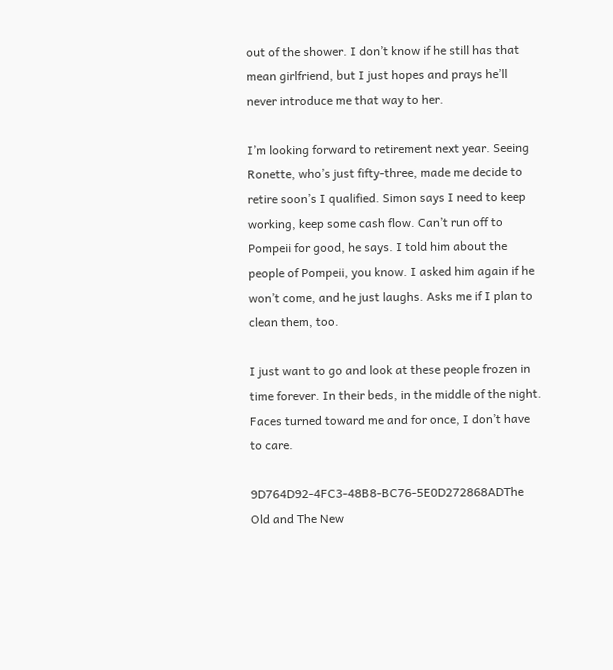out of the shower. I don’t know if he still has that mean girlfriend, but I just hopes and prays he’ll never introduce me that way to her.

I’m looking forward to retirement next year. Seeing Ronette, who’s just fifty-three, made me decide to retire soon’s I qualified. Simon says I need to keep working, keep some cash flow. Can’t run off to Pompeii for good, he says. I told him about the people of Pompeii, you know. I asked him again if he won’t come, and he just laughs. Asks me if I plan to clean them, too.

I just want to go and look at these people frozen in time forever. In their beds, in the middle of the night. Faces turned toward me and for once, I don’t have to care.

9D764D92-4FC3-48B8-BC76-5E0D272868ADThe Old and The New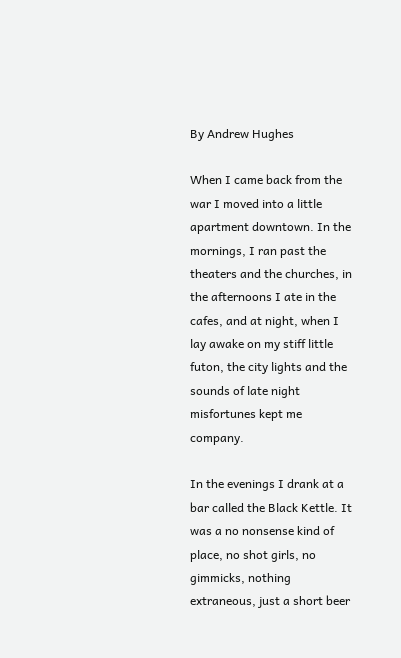By Andrew Hughes

When I came back from the war I moved into a little apartment downtown. In the mornings, I ran past the theaters and the churches, in the afternoons I ate in the cafes, and at night, when I lay awake on my stiff little futon, the city lights and the sounds of late night misfortunes kept me company.

In the evenings I drank at a bar called the Black Kettle. It was a no nonsense kind of place, no shot girls, no gimmicks, nothing extraneous, just a short beer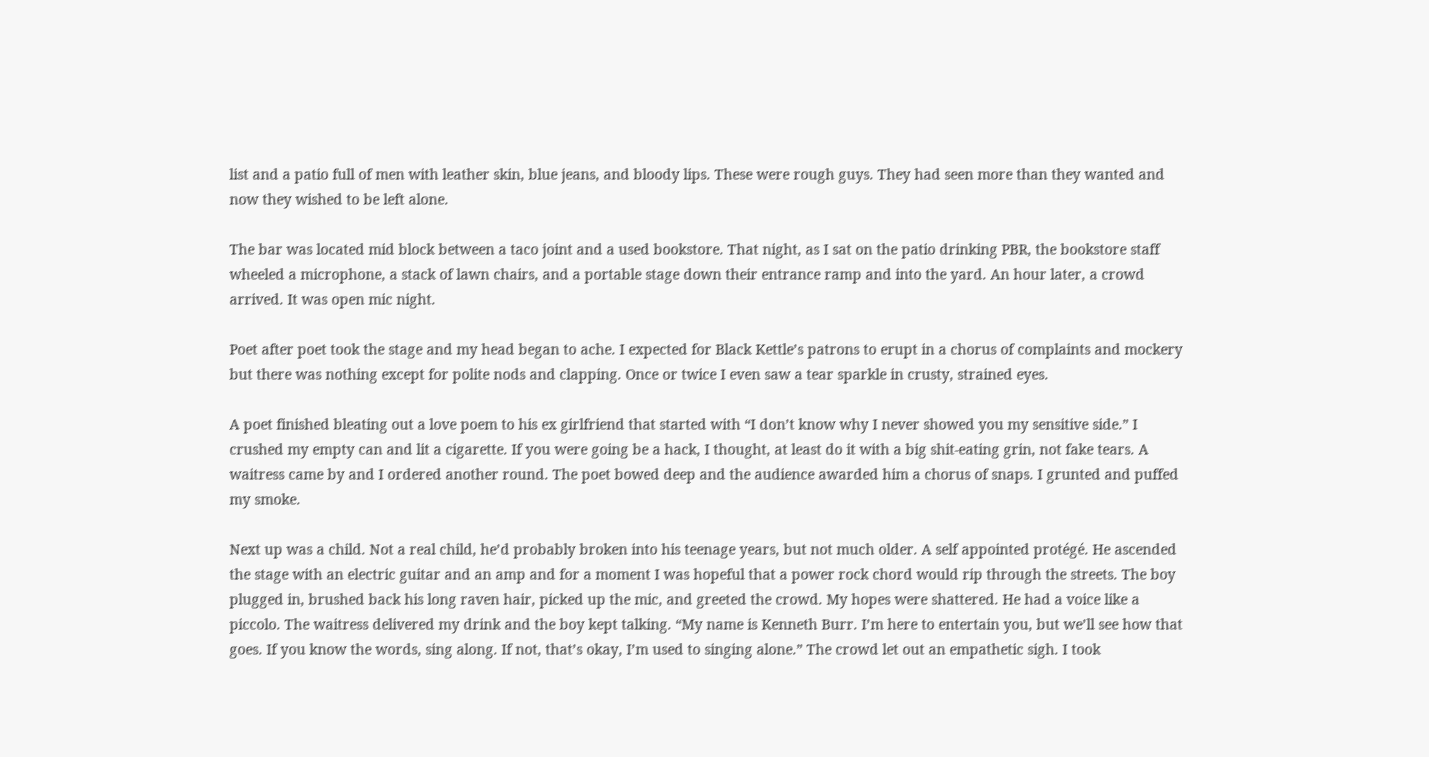list and a patio full of men with leather skin, blue jeans, and bloody lips. These were rough guys. They had seen more than they wanted and now they wished to be left alone.

The bar was located mid block between a taco joint and a used bookstore. That night, as I sat on the patio drinking PBR, the bookstore staff wheeled a microphone, a stack of lawn chairs, and a portable stage down their entrance ramp and into the yard. An hour later, a crowd arrived. It was open mic night.

Poet after poet took the stage and my head began to ache. I expected for Black Kettle’s patrons to erupt in a chorus of complaints and mockery but there was nothing except for polite nods and clapping. Once or twice I even saw a tear sparkle in crusty, strained eyes.

A poet finished bleating out a love poem to his ex girlfriend that started with “I don’t know why I never showed you my sensitive side.” I crushed my empty can and lit a cigarette. If you were going be a hack, I thought, at least do it with a big shit-eating grin, not fake tears. A waitress came by and I ordered another round. The poet bowed deep and the audience awarded him a chorus of snaps. I grunted and puffed my smoke.

Next up was a child. Not a real child, he’d probably broken into his teenage years, but not much older. A self appointed protégé. He ascended the stage with an electric guitar and an amp and for a moment I was hopeful that a power rock chord would rip through the streets. The boy plugged in, brushed back his long raven hair, picked up the mic, and greeted the crowd. My hopes were shattered. He had a voice like a piccolo. The waitress delivered my drink and the boy kept talking. “My name is Kenneth Burr. I’m here to entertain you, but we’ll see how that goes. If you know the words, sing along. If not, that’s okay, I’m used to singing alone.” The crowd let out an empathetic sigh. I took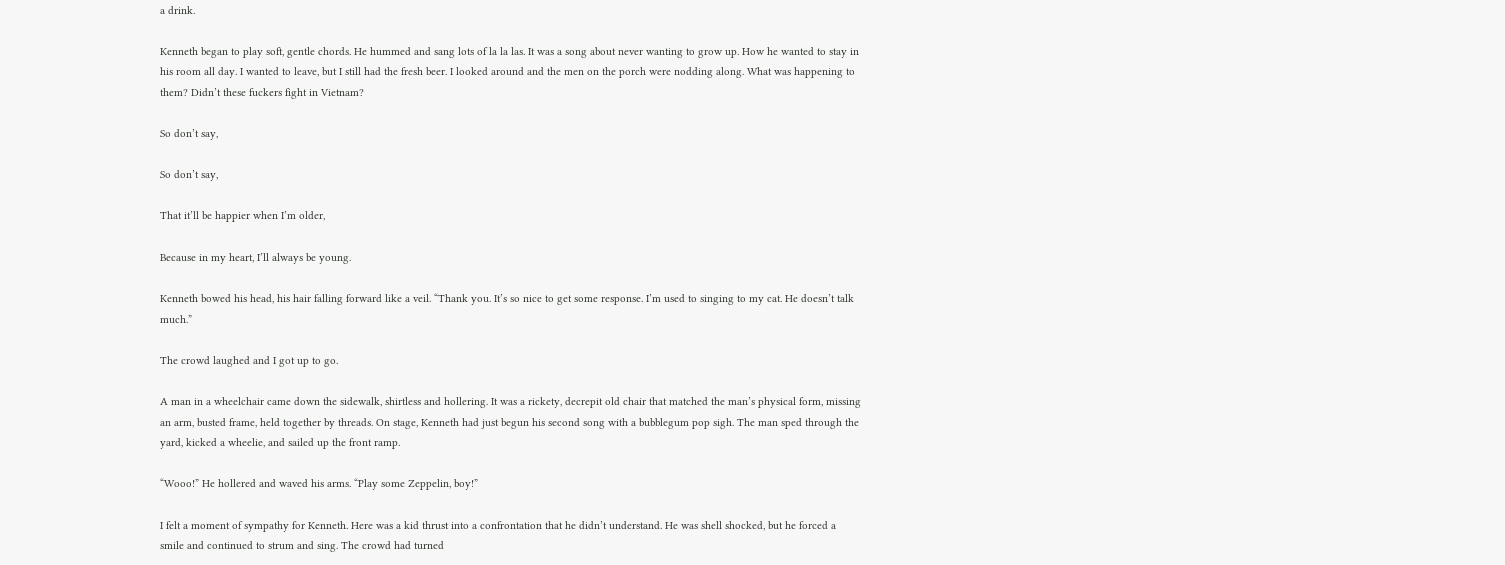a drink.

Kenneth began to play soft, gentle chords. He hummed and sang lots of la la las. It was a song about never wanting to grow up. How he wanted to stay in his room all day. I wanted to leave, but I still had the fresh beer. I looked around and the men on the porch were nodding along. What was happening to them? Didn’t these fuckers fight in Vietnam?

So don’t say,

So don’t say,

That it’ll be happier when I’m older,

Because in my heart, I’ll always be young.

Kenneth bowed his head, his hair falling forward like a veil. “Thank you. It’s so nice to get some response. I’m used to singing to my cat. He doesn’t talk much.”

The crowd laughed and I got up to go.

A man in a wheelchair came down the sidewalk, shirtless and hollering. It was a rickety, decrepit old chair that matched the man’s physical form, missing an arm, busted frame, held together by threads. On stage, Kenneth had just begun his second song with a bubblegum pop sigh. The man sped through the yard, kicked a wheelie, and sailed up the front ramp.

“Wooo!” He hollered and waved his arms. “Play some Zeppelin, boy!”

I felt a moment of sympathy for Kenneth. Here was a kid thrust into a confrontation that he didn’t understand. He was shell shocked, but he forced a smile and continued to strum and sing. The crowd had turned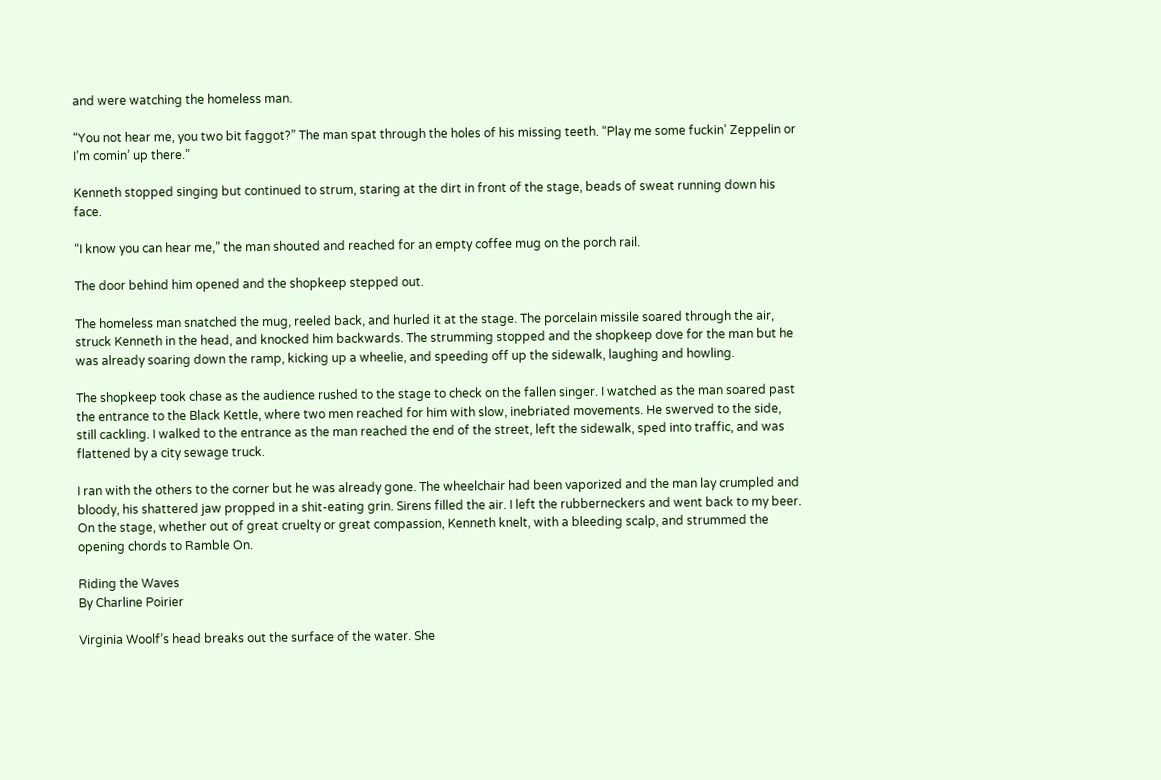and were watching the homeless man.

“You not hear me, you two bit faggot?” The man spat through the holes of his missing teeth. “Play me some fuckin’ Zeppelin or I’m comin’ up there.”

Kenneth stopped singing but continued to strum, staring at the dirt in front of the stage, beads of sweat running down his face.

“I know you can hear me,” the man shouted and reached for an empty coffee mug on the porch rail.

The door behind him opened and the shopkeep stepped out.

The homeless man snatched the mug, reeled back, and hurled it at the stage. The porcelain missile soared through the air, struck Kenneth in the head, and knocked him backwards. The strumming stopped and the shopkeep dove for the man but he was already soaring down the ramp, kicking up a wheelie, and speeding off up the sidewalk, laughing and howling.

The shopkeep took chase as the audience rushed to the stage to check on the fallen singer. I watched as the man soared past the entrance to the Black Kettle, where two men reached for him with slow, inebriated movements. He swerved to the side, still cackling. I walked to the entrance as the man reached the end of the street, left the sidewalk, sped into traffic, and was flattened by a city sewage truck.

I ran with the others to the corner but he was already gone. The wheelchair had been vaporized and the man lay crumpled and bloody, his shattered jaw propped in a shit-eating grin. Sirens filled the air. I left the rubberneckers and went back to my beer. On the stage, whether out of great cruelty or great compassion, Kenneth knelt, with a bleeding scalp, and strummed the opening chords to Ramble On.

Riding the Waves
By Charline Poirier

Virginia Woolf’s head breaks out the surface of the water. She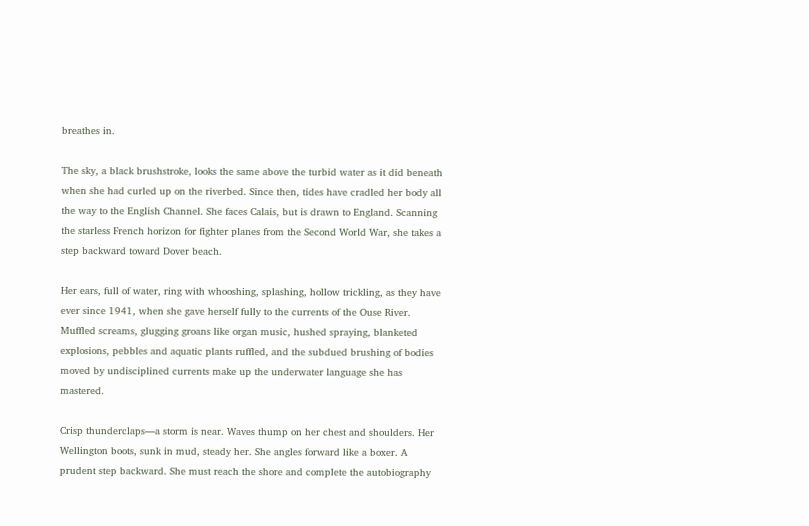breathes in.

The sky, a black brushstroke, looks the same above the turbid water as it did beneath when she had curled up on the riverbed. Since then, tides have cradled her body all the way to the English Channel. She faces Calais, but is drawn to England. Scanning the starless French horizon for fighter planes from the Second World War, she takes a step backward toward Dover beach.

Her ears, full of water, ring with whooshing, splashing, hollow trickling, as they have ever since 1941, when she gave herself fully to the currents of the Ouse River. Muffled screams, glugging groans like organ music, hushed spraying, blanketed explosions, pebbles and aquatic plants ruffled, and the subdued brushing of bodies moved by undisciplined currents make up the underwater language she has mastered.

Crisp thunderclaps—a storm is near. Waves thump on her chest and shoulders. Her Wellington boots, sunk in mud, steady her. She angles forward like a boxer. A prudent step backward. She must reach the shore and complete the autobiography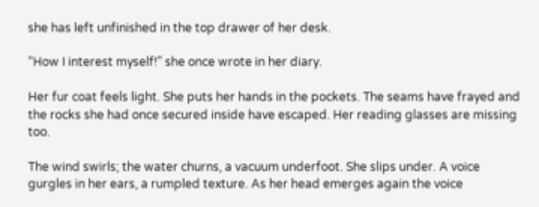she has left unfinished in the top drawer of her desk.

“How I interest myself!” she once wrote in her diary.

Her fur coat feels light. She puts her hands in the pockets. The seams have frayed and the rocks she had once secured inside have escaped. Her reading glasses are missing too.

The wind swirls; the water churns, a vacuum underfoot. She slips under. A voice gurgles in her ears, a rumpled texture. As her head emerges again the voice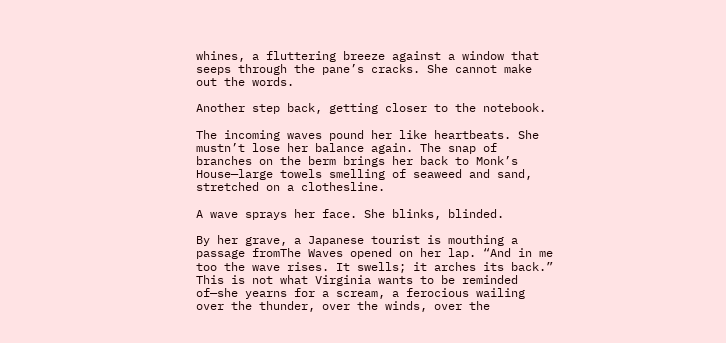whines, a fluttering breeze against a window that seeps through the pane’s cracks. She cannot make out the words.

Another step back, getting closer to the notebook.

The incoming waves pound her like heartbeats. She mustn’t lose her balance again. The snap of branches on the berm brings her back to Monk’s House—large towels smelling of seaweed and sand, stretched on a clothesline.

A wave sprays her face. She blinks, blinded.

By her grave, a Japanese tourist is mouthing a passage fromThe Waves opened on her lap. “And in me too the wave rises. It swells; it arches its back.” This is not what Virginia wants to be reminded of—she yearns for a scream, a ferocious wailing over the thunder, over the winds, over the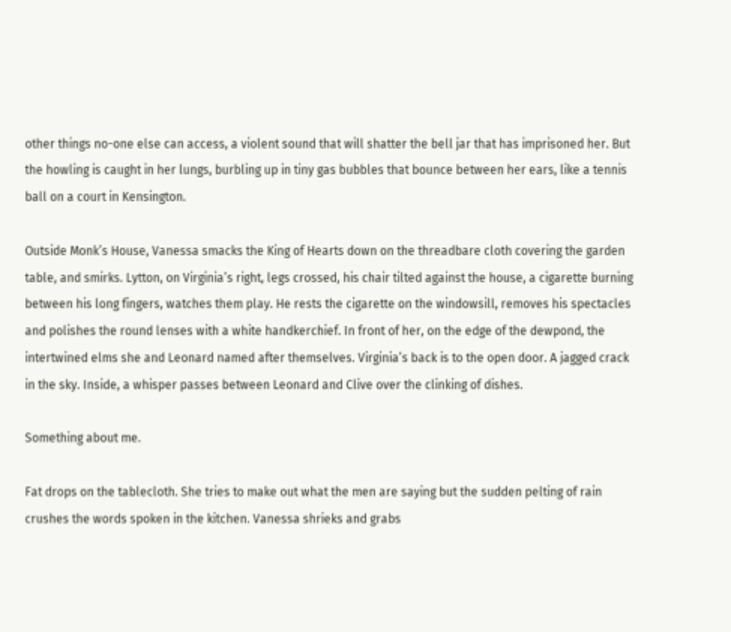other things no-one else can access, a violent sound that will shatter the bell jar that has imprisoned her. But the howling is caught in her lungs, burbling up in tiny gas bubbles that bounce between her ears, like a tennis ball on a court in Kensington.

Outside Monk’s House, Vanessa smacks the King of Hearts down on the threadbare cloth covering the garden table, and smirks. Lytton, on Virginia’s right, legs crossed, his chair tilted against the house, a cigarette burning between his long fingers, watches them play. He rests the cigarette on the windowsill, removes his spectacles and polishes the round lenses with a white handkerchief. In front of her, on the edge of the dewpond, the intertwined elms she and Leonard named after themselves. Virginia’s back is to the open door. A jagged crack in the sky. Inside, a whisper passes between Leonard and Clive over the clinking of dishes.

Something about me.

Fat drops on the tablecloth. She tries to make out what the men are saying but the sudden pelting of rain crushes the words spoken in the kitchen. Vanessa shrieks and grabs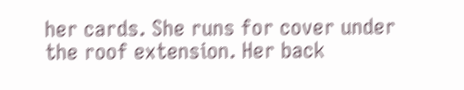her cards. She runs for cover under the roof extension. Her back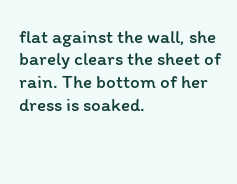flat against the wall, she barely clears the sheet of rain. The bottom of her dress is soaked.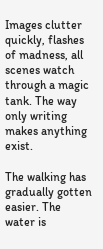Images clutter quickly, flashes of madness, all scenes watch through a magic tank. The way only writing makes anything exist.

The walking has gradually gotten easier. The water is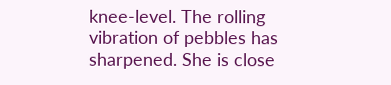knee-level. The rolling vibration of pebbles has sharpened. She is close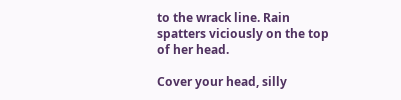to the wrack line. Rain spatters viciously on the top of her head.

Cover your head, silly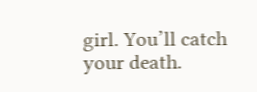girl. You’ll catch your death.